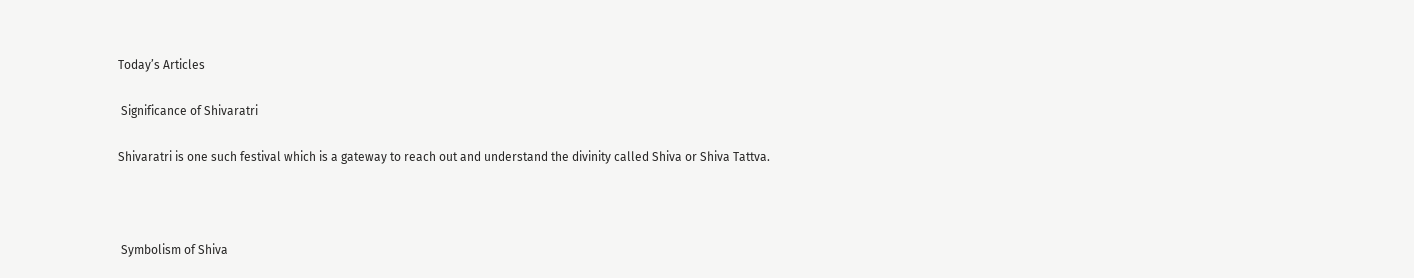Today’s Articles

 Significance of Shivaratri

Shivaratri is one such festival which is a gateway to reach out and understand the divinity called Shiva or Shiva Tattva.



 Symbolism of Shiva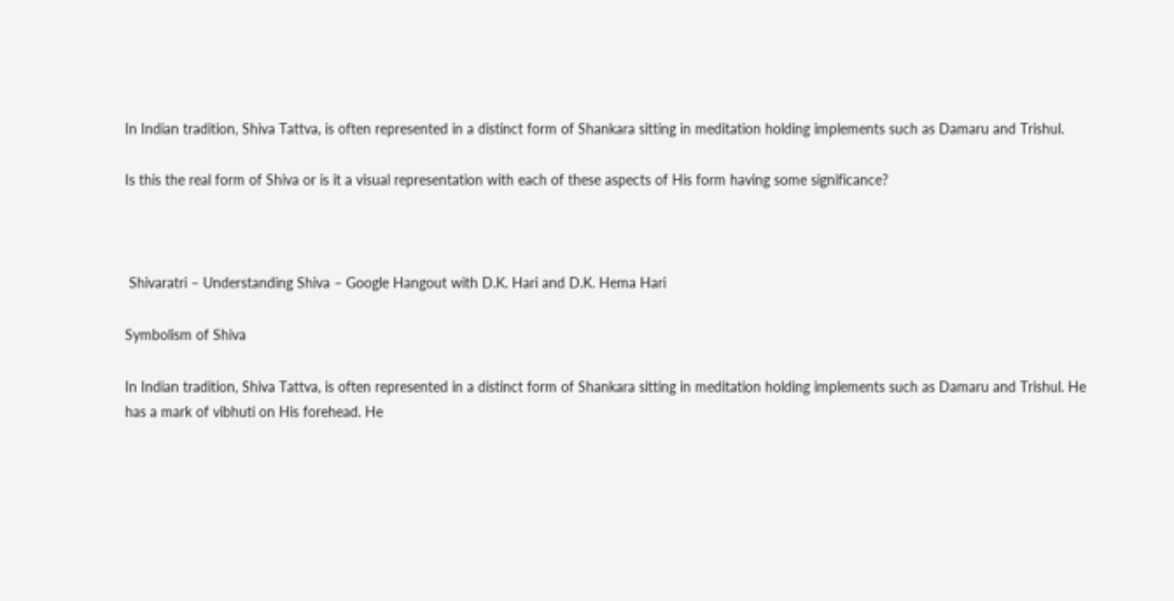In Indian tradition, Shiva Tattva, is often represented in a distinct form of Shankara sitting in meditation holding implements such as Damaru and Trishul.

Is this the real form of Shiva or is it a visual representation with each of these aspects of His form having some significance?



 Shivaratri – Understanding Shiva – Google Hangout with D.K. Hari and D.K. Hema Hari

Symbolism of Shiva

In Indian tradition, Shiva Tattva, is often represented in a distinct form of Shankara sitting in meditation holding implements such as Damaru and Trishul. He has a mark of vibhuti on His forehead. He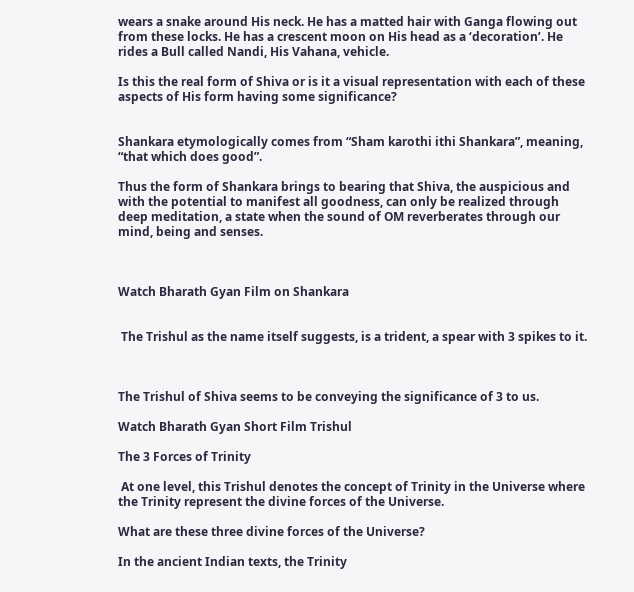wears a snake around His neck. He has a matted hair with Ganga flowing out from these locks. He has a crescent moon on His head as a ‘decoration’. He rides a Bull called Nandi, His Vahana, vehicle.

Is this the real form of Shiva or is it a visual representation with each of these aspects of His form having some significance?


Shankara etymologically comes from “Sham karothi ithi Shankara”, meaning, “that which does good”.

Thus the form of Shankara brings to bearing that Shiva, the auspicious and with the potential to manifest all goodness, can only be realized through deep meditation, a state when the sound of OM reverberates through our mind, being and senses.



Watch Bharath Gyan Film on Shankara


 The Trishul as the name itself suggests, is a trident, a spear with 3 spikes to it.



The Trishul of Shiva seems to be conveying the significance of 3 to us.

Watch Bharath Gyan Short Film Trishul

The 3 Forces of Trinity

 At one level, this Trishul denotes the concept of Trinity in the Universe where the Trinity represent the divine forces of the Universe.

What are these three divine forces of the Universe?

In the ancient Indian texts, the Trinity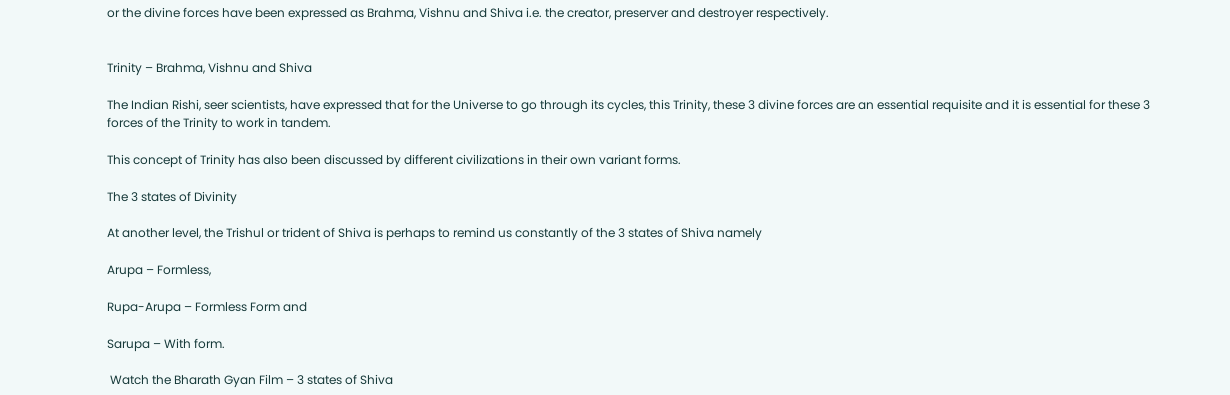or the divine forces have been expressed as Brahma, Vishnu and Shiva i.e. the creator, preserver and destroyer respectively.


Trinity – Brahma, Vishnu and Shiva

The Indian Rishi, seer scientists, have expressed that for the Universe to go through its cycles, this Trinity, these 3 divine forces are an essential requisite and it is essential for these 3 forces of the Trinity to work in tandem.

This concept of Trinity has also been discussed by different civilizations in their own variant forms.

The 3 states of Divinity

At another level, the Trishul or trident of Shiva is perhaps to remind us constantly of the 3 states of Shiva namely

Arupa – Formless,

Rupa-Arupa – Formless Form and

Sarupa – With form.

 Watch the Bharath Gyan Film – 3 states of Shiva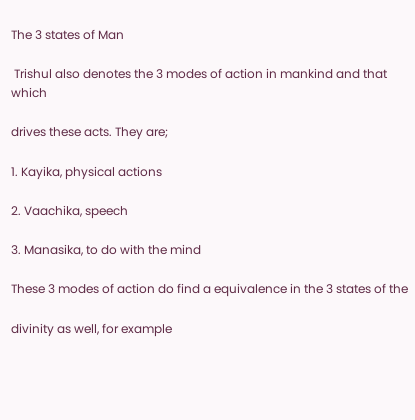The 3 states of Man

 Trishul also denotes the 3 modes of action in mankind and that which

drives these acts. They are;

1. Kayika, physical actions

2. Vaachika, speech

3. Manasika, to do with the mind

These 3 modes of action do find a equivalence in the 3 states of the

divinity as well, for example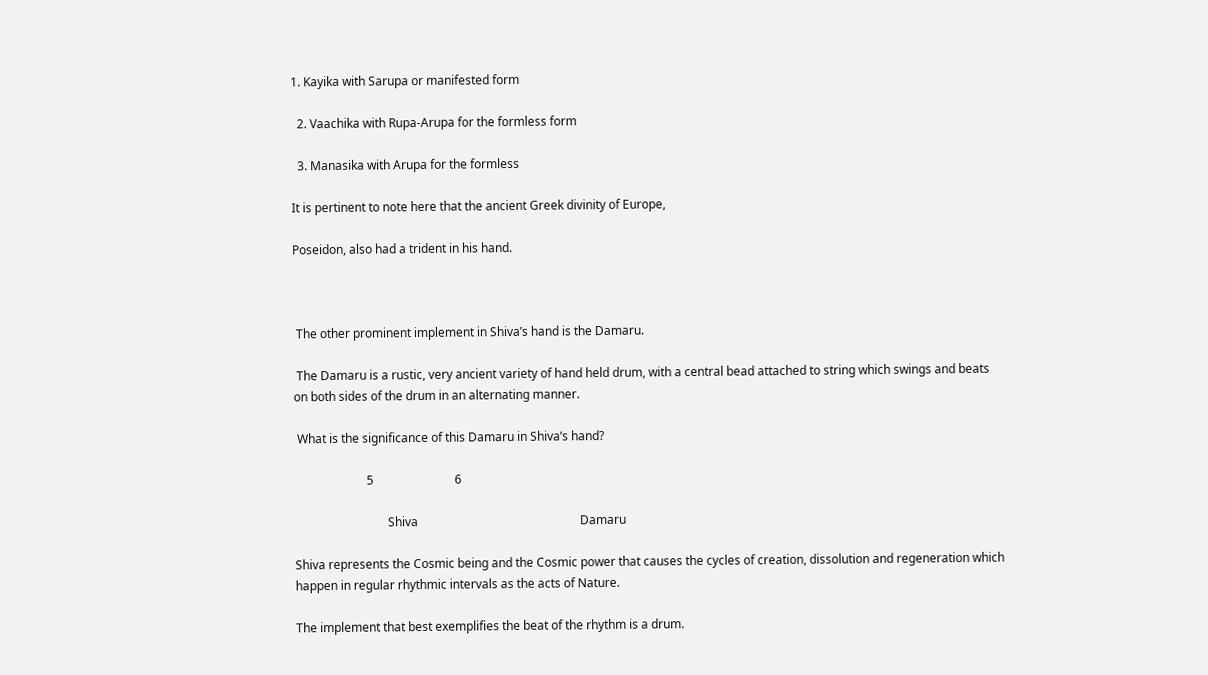1. Kayika with Sarupa or manifested form

  2. Vaachika with Rupa-Arupa for the formless form

  3. Manasika with Arupa for the formless

It is pertinent to note here that the ancient Greek divinity of Europe,

Poseidon, also had a trident in his hand.



 The other prominent implement in Shiva’s hand is the Damaru.

 The Damaru is a rustic, very ancient variety of hand held drum, with a central bead attached to string which swings and beats on both sides of the drum in an alternating manner.

 What is the significance of this Damaru in Shiva’s hand?

                        5                           6

                               Shiva                                                      Damaru

Shiva represents the Cosmic being and the Cosmic power that causes the cycles of creation, dissolution and regeneration which happen in regular rhythmic intervals as the acts of Nature.

The implement that best exemplifies the beat of the rhythm is a drum.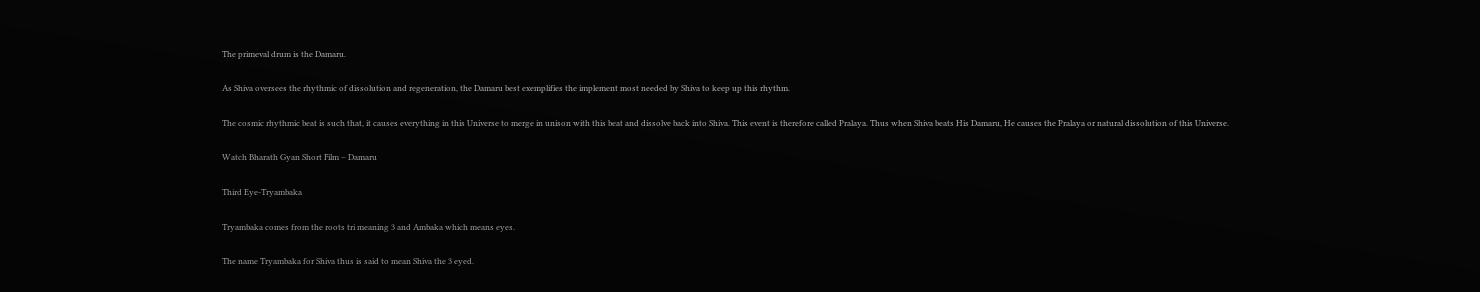The primeval drum is the Damaru.

As Shiva oversees the rhythmic of dissolution and regeneration, the Damaru best exemplifies the implement most needed by Shiva to keep up this rhythm.

The cosmic rhythmic beat is such that, it causes everything in this Universe to merge in unison with this beat and dissolve back into Shiva. This event is therefore called Pralaya. Thus when Shiva beats His Damaru, He causes the Pralaya or natural dissolution of this Universe.

Watch Bharath Gyan Short Film – Damaru

Third Eye-Tryambaka

Tryambaka comes from the roots tri meaning 3 and Ambaka which means eyes.

The name Tryambaka for Shiva thus is said to mean Shiva the 3 eyed.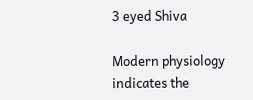3 eyed Shiva

Modern physiology indicates the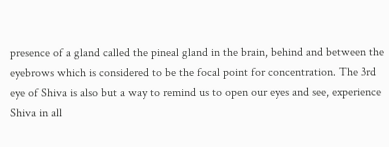presence of a gland called the pineal gland in the brain, behind and between the eyebrows which is considered to be the focal point for concentration. The 3rd eye of Shiva is also but a way to remind us to open our eyes and see, experience Shiva in all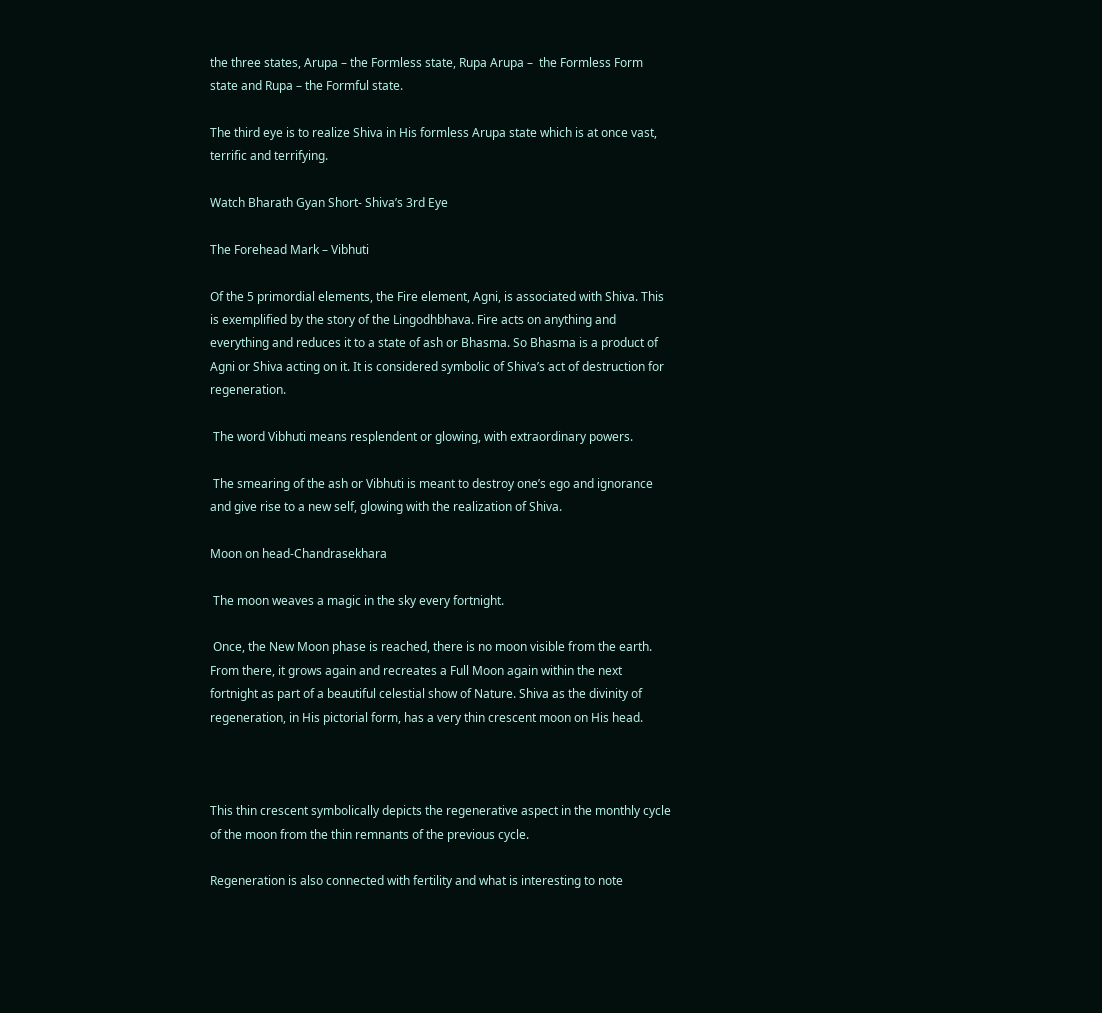the three states, Arupa – the Formless state, Rupa Arupa –  the Formless Form state and Rupa – the Formful state.

The third eye is to realize Shiva in His formless Arupa state which is at once vast, terrific and terrifying.

Watch Bharath Gyan Short- Shiva’s 3rd Eye

The Forehead Mark – Vibhuti

Of the 5 primordial elements, the Fire element, Agni, is associated with Shiva. This is exemplified by the story of the Lingodhbhava. Fire acts on anything and everything and reduces it to a state of ash or Bhasma. So Bhasma is a product of Agni or Shiva acting on it. It is considered symbolic of Shiva’s act of destruction for regeneration.

 The word Vibhuti means resplendent or glowing, with extraordinary powers.

 The smearing of the ash or Vibhuti is meant to destroy one’s ego and ignorance and give rise to a new self, glowing with the realization of Shiva.

Moon on head-Chandrasekhara

 The moon weaves a magic in the sky every fortnight.

 Once, the New Moon phase is reached, there is no moon visible from the earth. From there, it grows again and recreates a Full Moon again within the next fortnight as part of a beautiful celestial show of Nature. Shiva as the divinity of regeneration, in His pictorial form, has a very thin crescent moon on His head.



This thin crescent symbolically depicts the regenerative aspect in the monthly cycle of the moon from the thin remnants of the previous cycle.

Regeneration is also connected with fertility and what is interesting to note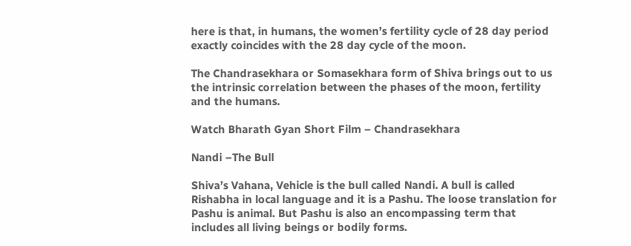here is that, in humans, the women’s fertility cycle of 28 day period exactly coincides with the 28 day cycle of the moon.

The Chandrasekhara or Somasekhara form of Shiva brings out to us the intrinsic correlation between the phases of the moon, fertility and the humans.

Watch Bharath Gyan Short Film – Chandrasekhara

Nandi –The Bull

Shiva’s Vahana, Vehicle is the bull called Nandi. A bull is called Rishabha in local language and it is a Pashu. The loose translation for Pashu is animal. But Pashu is also an encompassing term that includes all living beings or bodily forms.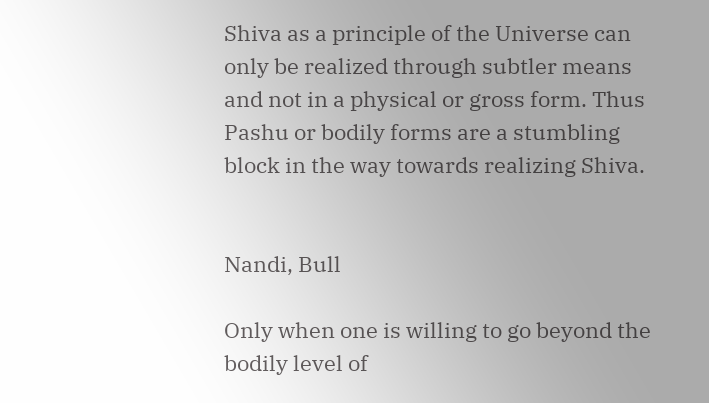Shiva as a principle of the Universe can only be realized through subtler means and not in a physical or gross form. Thus Pashu or bodily forms are a stumbling block in the way towards realizing Shiva.


Nandi, Bull

Only when one is willing to go beyond the bodily level of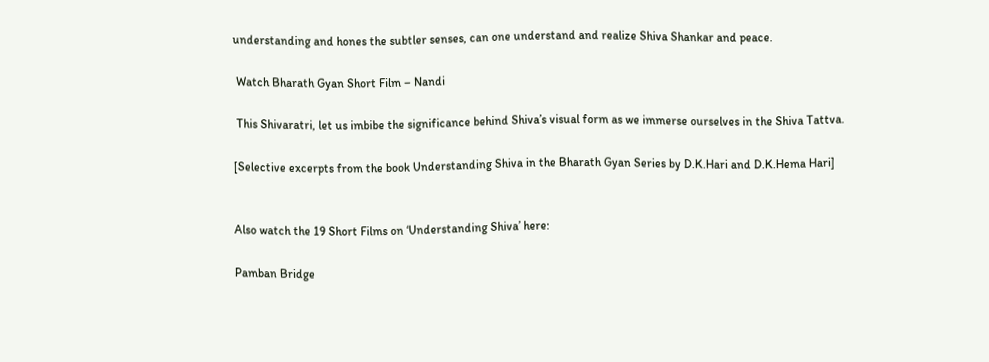understanding and hones the subtler senses, can one understand and realize Shiva Shankar and peace.

 Watch Bharath Gyan Short Film – Nandi

 This Shivaratri, let us imbibe the significance behind Shiva’s visual form as we immerse ourselves in the Shiva Tattva.

[Selective excerpts from the book Understanding Shiva in the Bharath Gyan Series by D.K.Hari and D.K.Hema Hari]


Also watch the 19 Short Films on ‘Understanding Shiva’ here:

Pamban Bridge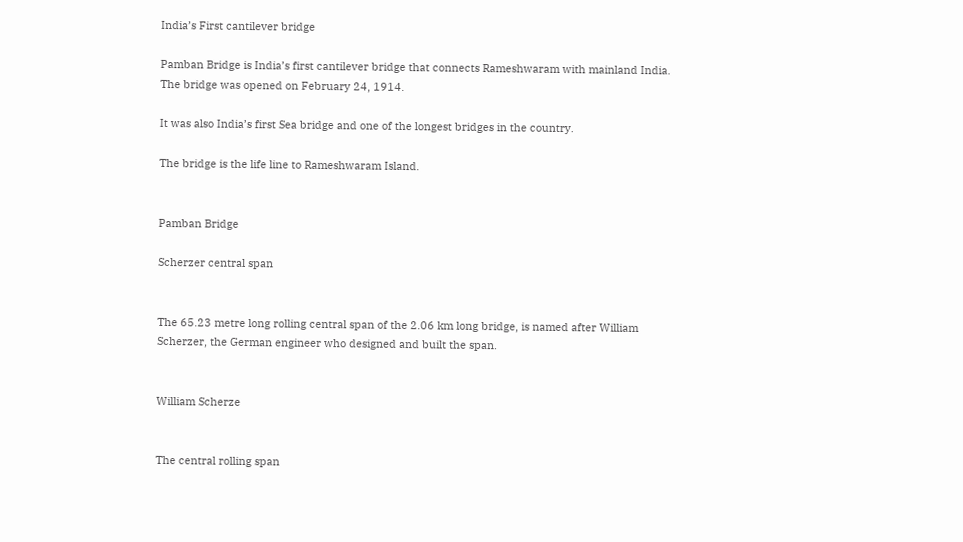India’s First cantilever bridge

Pamban Bridge is India’s first cantilever bridge that connects Rameshwaram with mainland India. The bridge was opened on February 24, 1914.

It was also India’s first Sea bridge and one of the longest bridges in the country.

The bridge is the life line to Rameshwaram Island.


Pamban Bridge

Scherzer central span


The 65.23 metre long rolling central span of the 2.06 km long bridge, is named after William Scherzer, the German engineer who designed and built the span.


William Scherze


The central rolling span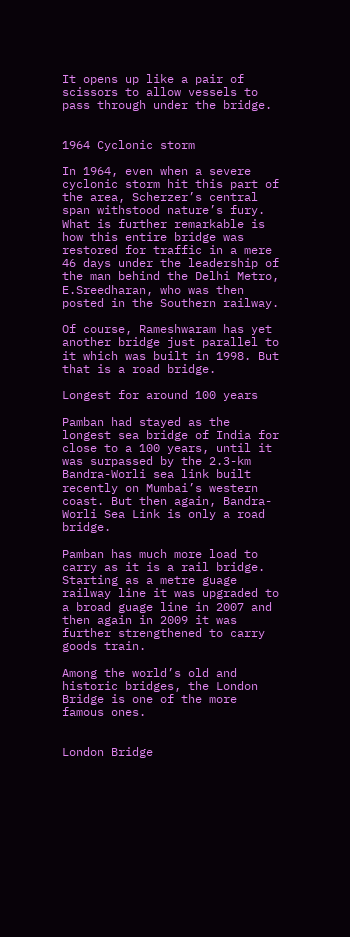It opens up like a pair of scissors to allow vessels to pass through under the bridge.


1964 Cyclonic storm

In 1964, even when a severe cyclonic storm hit this part of the area, Scherzer’s central span withstood nature’s fury. What is further remarkable is how this entire bridge was restored for traffic in a mere 46 days under the leadership of the man behind the Delhi Metro, E.Sreedharan, who was then posted in the Southern railway.

Of course, Rameshwaram has yet another bridge just parallel to it which was built in 1998. But that is a road bridge.

Longest for around 100 years

Pamban had stayed as the longest sea bridge of India for close to a 100 years, until it was surpassed by the 2.3-km Bandra-Worli sea link built recently on Mumbai’s western coast. But then again, Bandra-Worli Sea Link is only a road bridge.

Pamban has much more load to carry as it is a rail bridge. Starting as a metre guage railway line it was upgraded to a broad guage line in 2007 and then again in 2009 it was further strengthened to carry goods train.

Among the world’s old and historic bridges, the London Bridge is one of the more famous ones.


London Bridge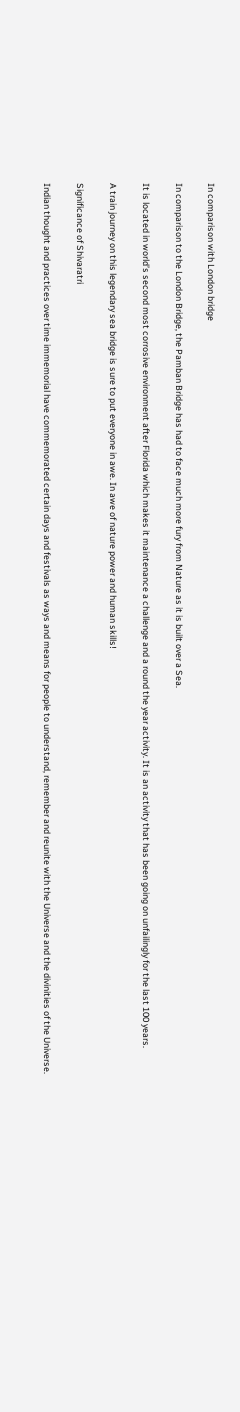In comparison with London bridge

In comparison to the London Bridge, the Pamban Bridge has had to face much more fury from Nature as it is built over a Sea.

It is located in world’s second most corrosive environment after Florida which makes it maintenance a challenge and a round the year activity. It is an activity that has been going on unfailingly for the last 100 years.

A train journey on this legendary sea bridge is sure to put everyone in awe. In awe of nature power and human skills!

Significance of Shivaratri

Indian thought and practices over time immemorial have commemorated certain days and festivals as ways and means for people to understand, remember and reunite with the Universe and the divinities of the Universe.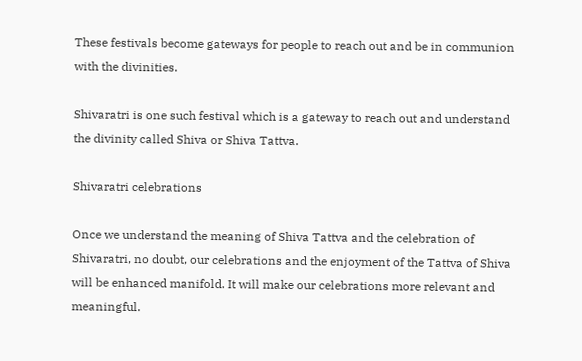These festivals become gateways for people to reach out and be in communion with the divinities.

Shivaratri is one such festival which is a gateway to reach out and understand the divinity called Shiva or Shiva Tattva.

Shivaratri celebrations

Once we understand the meaning of Shiva Tattva and the celebration of Shivaratri, no doubt, our celebrations and the enjoyment of the Tattva of Shiva will be enhanced manifold. It will make our celebrations more relevant and meaningful.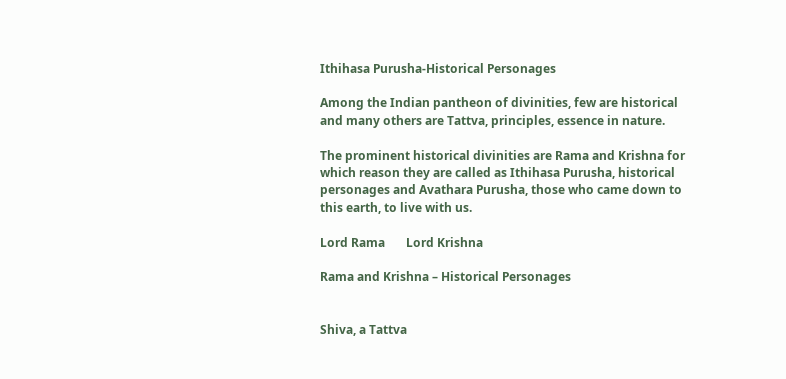Ithihasa Purusha-Historical Personages

Among the Indian pantheon of divinities, few are historical and many others are Tattva, principles, essence in nature.

The prominent historical divinities are Rama and Krishna for which reason they are called as Ithihasa Purusha, historical personages and Avathara Purusha, those who came down to this earth, to live with us.

Lord Rama       Lord Krishna

Rama and Krishna – Historical Personages


Shiva, a Tattva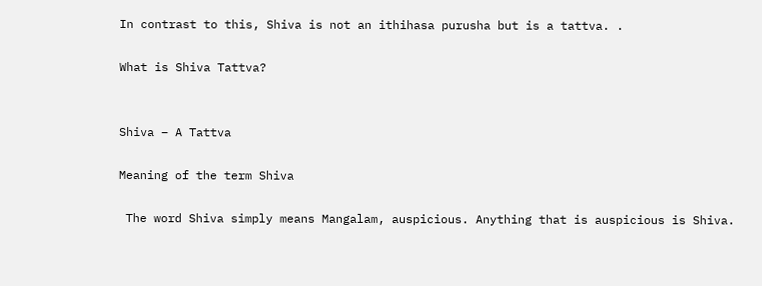In contrast to this, Shiva is not an ithihasa purusha but is a tattva. .

What is Shiva Tattva?


Shiva – A Tattva

Meaning of the term Shiva

 The word Shiva simply means Mangalam, auspicious. Anything that is auspicious is Shiva.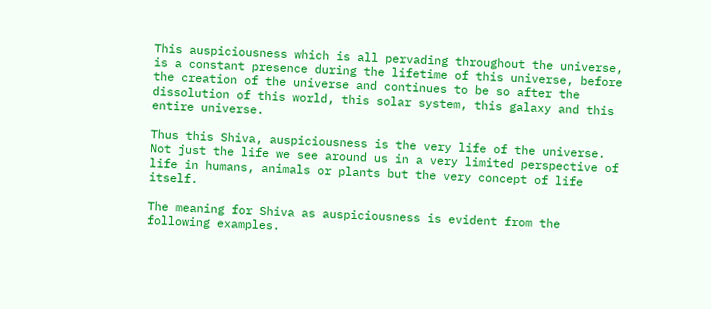This auspiciousness which is all pervading throughout the universe, is a constant presence during the lifetime of this universe, before the creation of the universe and continues to be so after the dissolution of this world, this solar system, this galaxy and this entire universe.

Thus this Shiva, auspiciousness is the very life of the universe. Not just the life we see around us in a very limited perspective of life in humans, animals or plants but the very concept of life itself.

The meaning for Shiva as auspiciousness is evident from the following examples.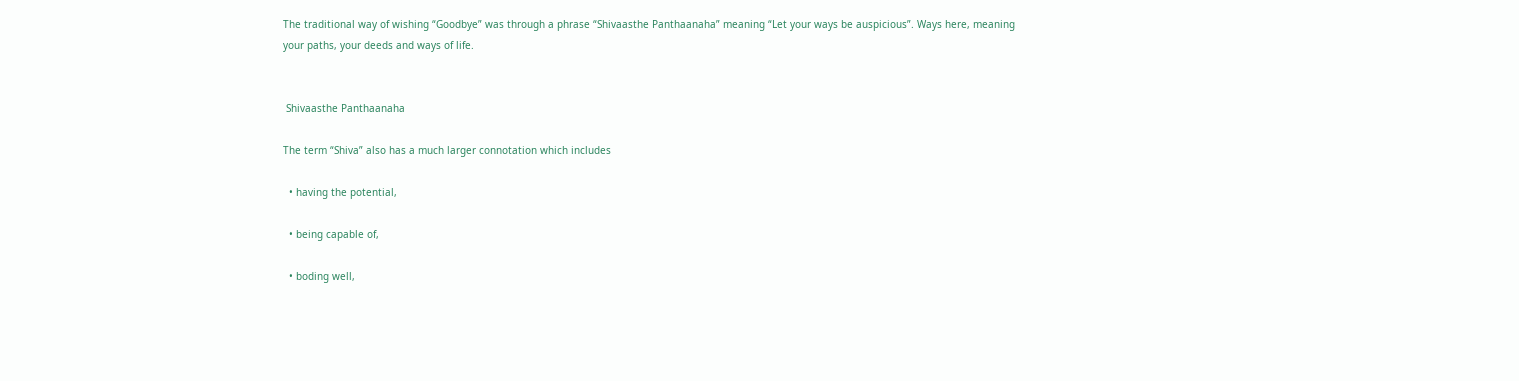The traditional way of wishing “Goodbye” was through a phrase “Shivaasthe Panthaanaha” meaning “Let your ways be auspicious”. Ways here, meaning your paths, your deeds and ways of life.


 Shivaasthe Panthaanaha

The term “Shiva” also has a much larger connotation which includes

  • having the potential,

  • being capable of,

  • boding well,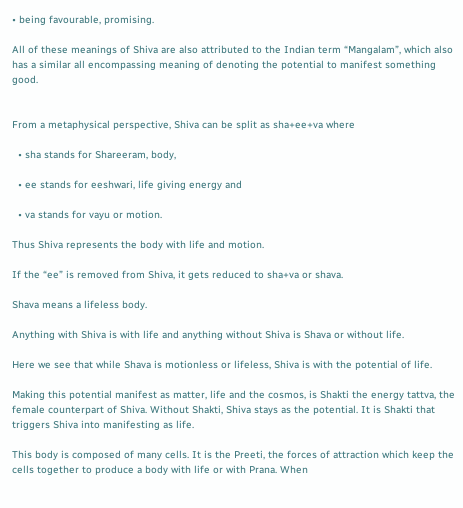• being favourable, promising.

All of these meanings of Shiva are also attributed to the Indian term “Mangalam”, which also has a similar all encompassing meaning of denoting the potential to manifest something good.


From a metaphysical perspective, Shiva can be split as sha+ee+va where

  • sha stands for Shareeram, body,

  • ee stands for eeshwari, life giving energy and

  • va stands for vayu or motion.

Thus Shiva represents the body with life and motion.

If the “ee” is removed from Shiva, it gets reduced to sha+va or shava.

Shava means a lifeless body.

Anything with Shiva is with life and anything without Shiva is Shava or without life.

Here we see that while Shava is motionless or lifeless, Shiva is with the potential of life.

Making this potential manifest as matter, life and the cosmos, is Shakti the energy tattva, the female counterpart of Shiva. Without Shakti, Shiva stays as the potential. It is Shakti that triggers Shiva into manifesting as life.

This body is composed of many cells. It is the Preeti, the forces of attraction which keep the cells together to produce a body with life or with Prana. When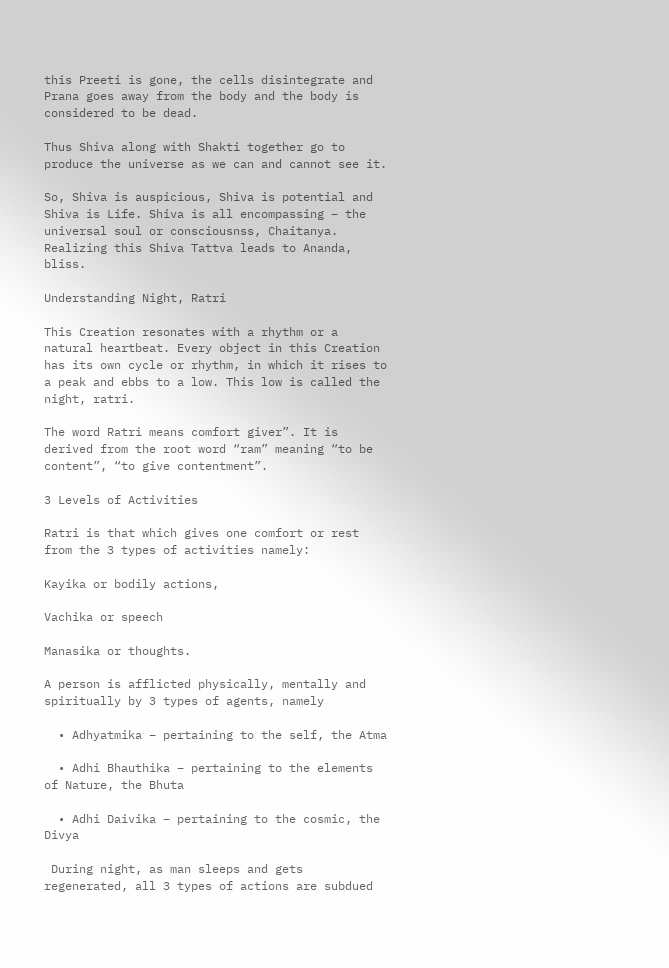this Preeti is gone, the cells disintegrate and Prana goes away from the body and the body is considered to be dead.

Thus Shiva along with Shakti together go to produce the universe as we can and cannot see it.

So, Shiva is auspicious, Shiva is potential and Shiva is Life. Shiva is all encompassing – the universal soul or consciousnss, Chaitanya. Realizing this Shiva Tattva leads to Ananda, bliss.

Understanding Night, Ratri

This Creation resonates with a rhythm or a natural heartbeat. Every object in this Creation has its own cycle or rhythm, in which it rises to a peak and ebbs to a low. This low is called the night, ratri.

The word Ratri means comfort giver”. It is derived from the root word “ram” meaning “to be content”, “to give contentment”.

3 Levels of Activities

Ratri is that which gives one comfort or rest from the 3 types of activities namely:

Kayika or bodily actions,

Vachika or speech

Manasika or thoughts.

A person is afflicted physically, mentally and spiritually by 3 types of agents, namely

  • Adhyatmika – pertaining to the self, the Atma

  • Adhi Bhauthika – pertaining to the elements of Nature, the Bhuta

  • Adhi Daivika – pertaining to the cosmic, the Divya

 During night, as man sleeps and gets regenerated, all 3 types of actions are subdued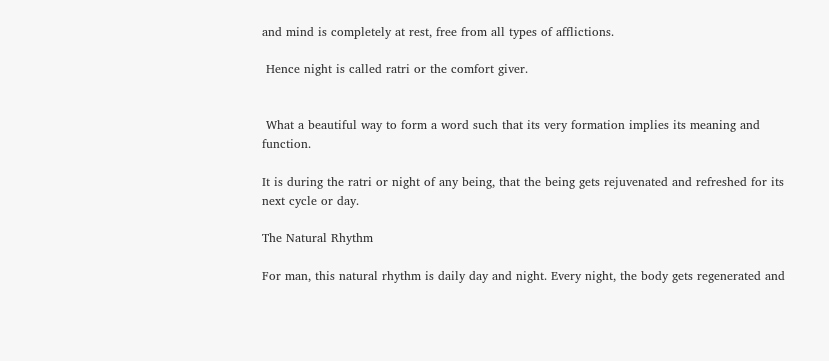and mind is completely at rest, free from all types of afflictions.

 Hence night is called ratri or the comfort giver.


 What a beautiful way to form a word such that its very formation implies its meaning and function.

It is during the ratri or night of any being, that the being gets rejuvenated and refreshed for its next cycle or day.

The Natural Rhythm

For man, this natural rhythm is daily day and night. Every night, the body gets regenerated and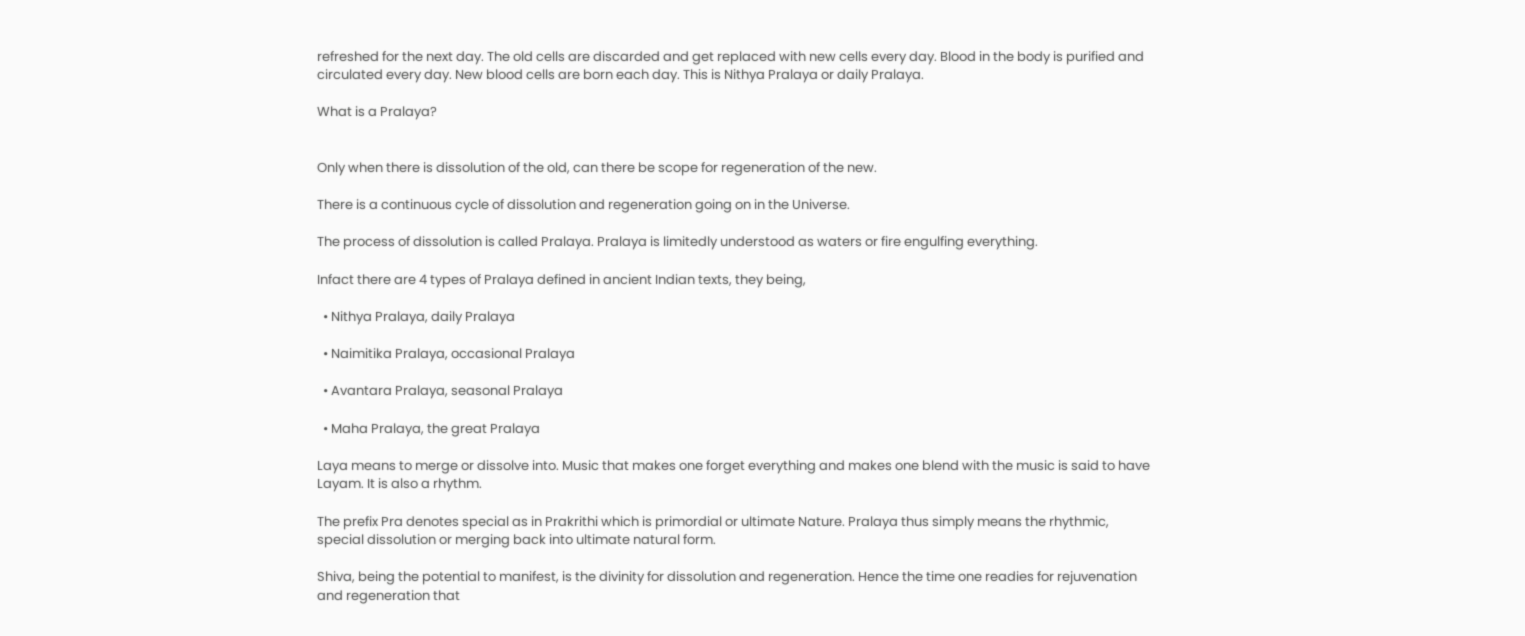refreshed for the next day. The old cells are discarded and get replaced with new cells every day. Blood in the body is purified and circulated every day. New blood cells are born each day. This is Nithya Pralaya or daily Pralaya.

What is a Pralaya?


Only when there is dissolution of the old, can there be scope for regeneration of the new.

There is a continuous cycle of dissolution and regeneration going on in the Universe.

The process of dissolution is called Pralaya. Pralaya is limitedly understood as waters or fire engulfing everything.

Infact there are 4 types of Pralaya defined in ancient Indian texts, they being,

  • Nithya Pralaya, daily Pralaya

  • Naimitika Pralaya, occasional Pralaya

  • Avantara Pralaya, seasonal Pralaya

  • Maha Pralaya, the great Pralaya

Laya means to merge or dissolve into. Music that makes one forget everything and makes one blend with the music is said to have Layam. It is also a rhythm.

The prefix Pra denotes special as in Prakrithi which is primordial or ultimate Nature. Pralaya thus simply means the rhythmic, special dissolution or merging back into ultimate natural form.

Shiva, being the potential to manifest, is the divinity for dissolution and regeneration. Hence the time one readies for rejuvenation and regeneration that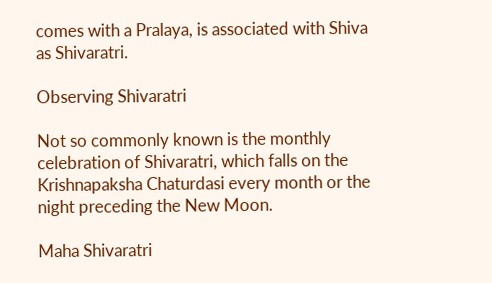comes with a Pralaya, is associated with Shiva as Shivaratri.

Observing Shivaratri

Not so commonly known is the monthly celebration of Shivaratri, which falls on the Krishnapaksha Chaturdasi every month or the night preceding the New Moon.

Maha Shivaratri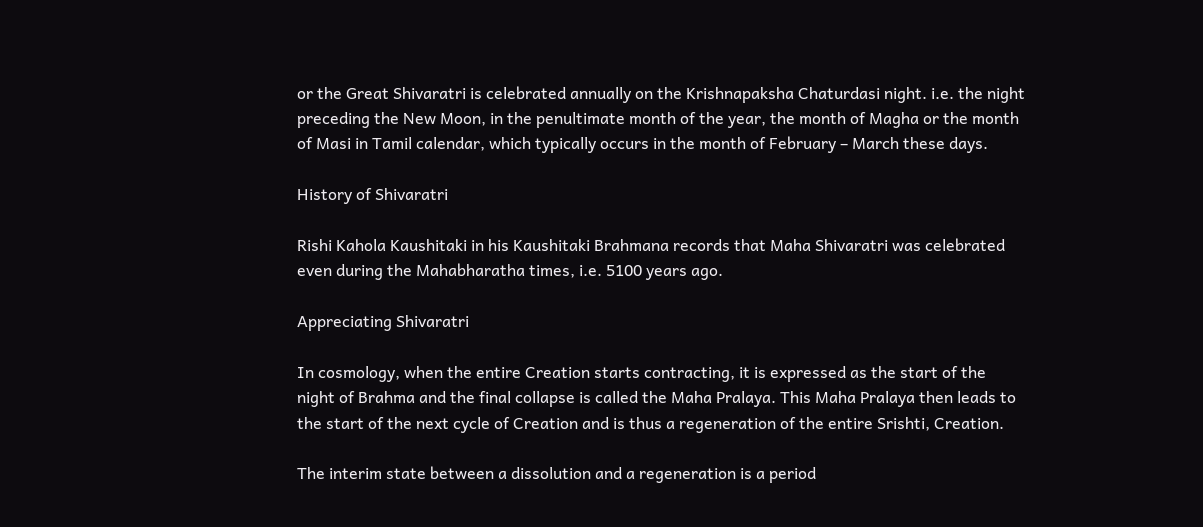or the Great Shivaratri is celebrated annually on the Krishnapaksha Chaturdasi night. i.e. the night preceding the New Moon, in the penultimate month of the year, the month of Magha or the month of Masi in Tamil calendar, which typically occurs in the month of February – March these days.

History of Shivaratri

Rishi Kahola Kaushitaki in his Kaushitaki Brahmana records that Maha Shivaratri was celebrated even during the Mahabharatha times, i.e. 5100 years ago.

Appreciating Shivaratri

In cosmology, when the entire Creation starts contracting, it is expressed as the start of the night of Brahma and the final collapse is called the Maha Pralaya. This Maha Pralaya then leads to the start of the next cycle of Creation and is thus a regeneration of the entire Srishti, Creation.

The interim state between a dissolution and a regeneration is a period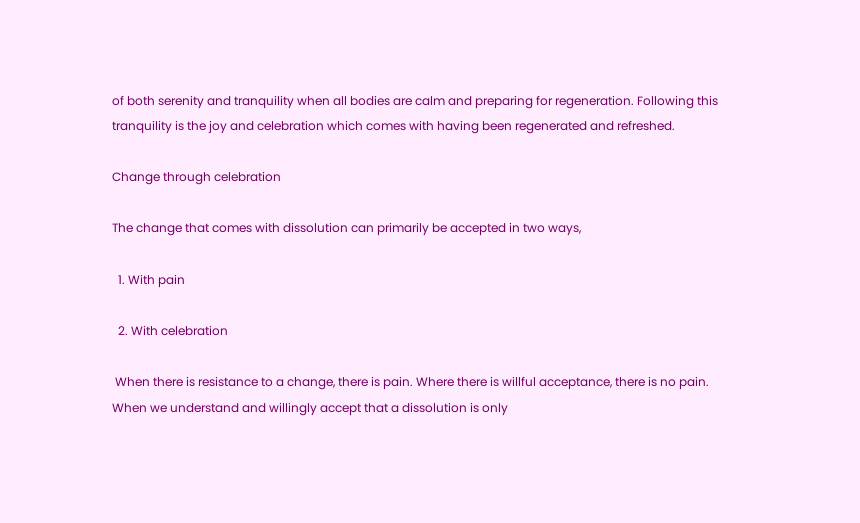of both serenity and tranquility when all bodies are calm and preparing for regeneration. Following this tranquility is the joy and celebration which comes with having been regenerated and refreshed.

Change through celebration

The change that comes with dissolution can primarily be accepted in two ways,

  1. With pain

  2. With celebration

 When there is resistance to a change, there is pain. Where there is willful acceptance, there is no pain. When we understand and willingly accept that a dissolution is only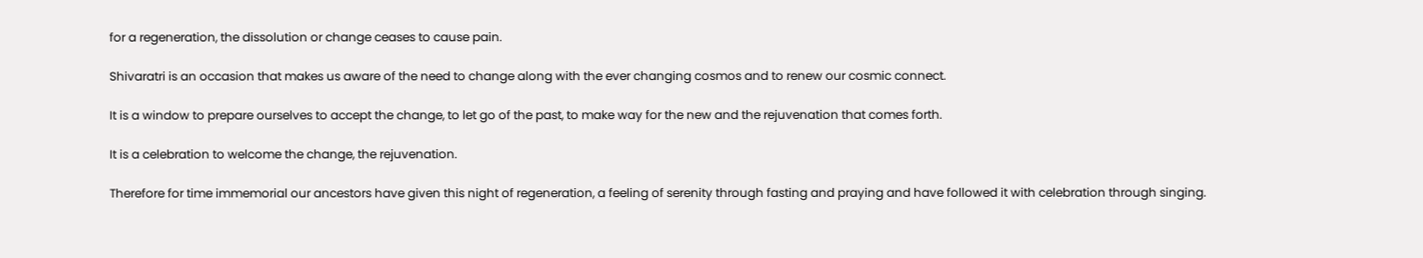for a regeneration, the dissolution or change ceases to cause pain.

Shivaratri is an occasion that makes us aware of the need to change along with the ever changing cosmos and to renew our cosmic connect.

It is a window to prepare ourselves to accept the change, to let go of the past, to make way for the new and the rejuvenation that comes forth.

It is a celebration to welcome the change, the rejuvenation.

Therefore for time immemorial our ancestors have given this night of regeneration, a feeling of serenity through fasting and praying and have followed it with celebration through singing.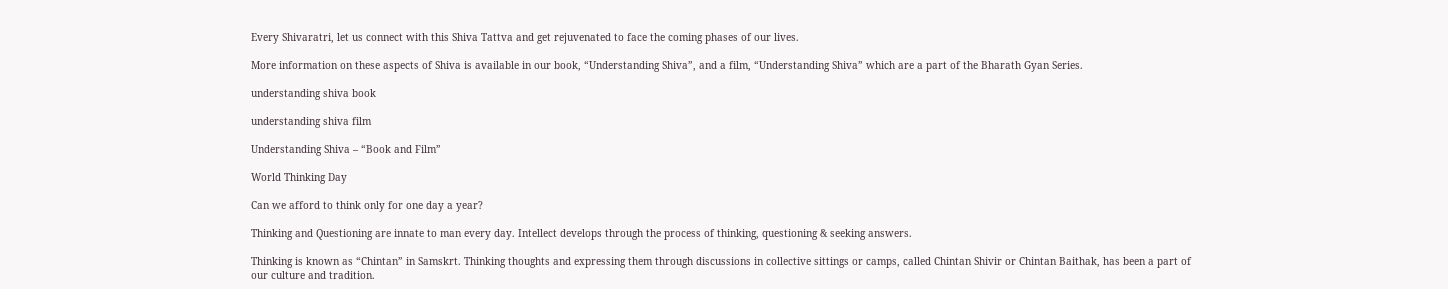Every Shivaratri, let us connect with this Shiva Tattva and get rejuvenated to face the coming phases of our lives.

More information on these aspects of Shiva is available in our book, “Understanding Shiva”, and a film, “Understanding Shiva” which are a part of the Bharath Gyan Series.

understanding shiva book

understanding shiva film

Understanding Shiva – “Book and Film”

World Thinking Day

Can we afford to think only for one day a year?

Thinking and Questioning are innate to man every day. Intellect develops through the process of thinking, questioning & seeking answers.

Thinking is known as “Chintan” in Samskrt. Thinking thoughts and expressing them through discussions in collective sittings or camps, called Chintan Shivir or Chintan Baithak, has been a part of our culture and tradition.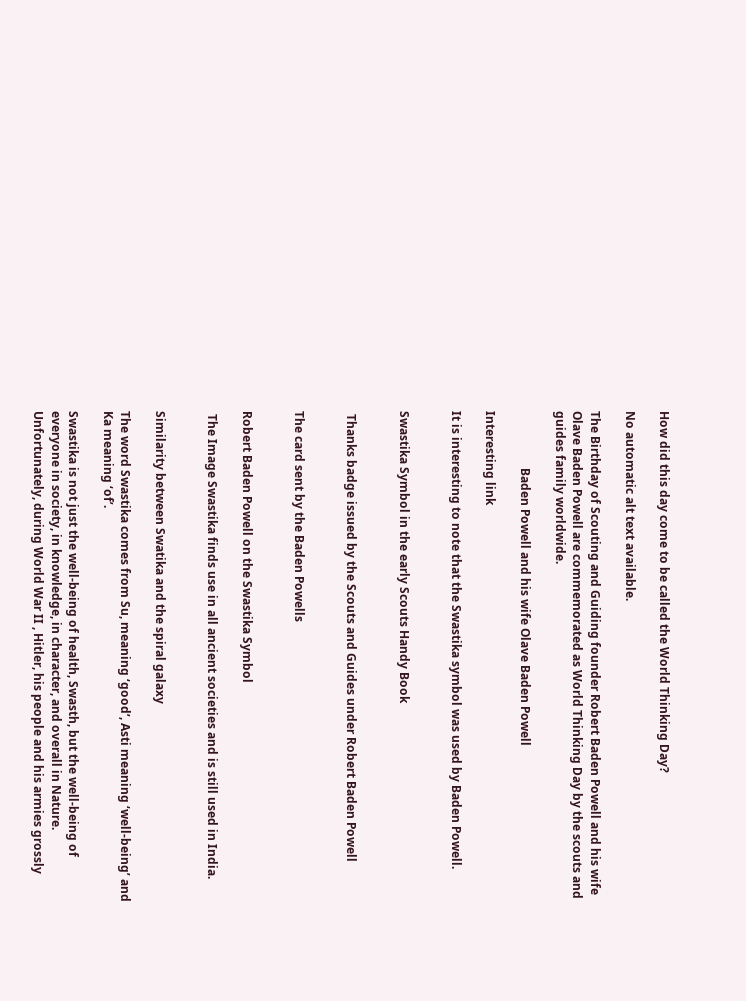How did this day come to be called the World Thinking Day?

No automatic alt text available.

The Birthday of Scouting and Guiding founder Robert Baden Powell and his wife Olave Baden Powell are commemorated as World Thinking Day by the scouts and guides family worldwide.

                   Baden Powell and his wife Olave Baden Powell

Interesting link

It is interesting to note that the Swastika symbol was used by Baden Powell.


Swastika Symbol in the early Scouts Handy Book


 Thanks badge issued by the Scouts and Guides under Robert Baden Powell


The card sent by the Baden Powells


Robert Baden Powell on the Swastika Symbol

 The Image Swastika finds use in all ancient societies and is still used in India.


Similarity between Swatika and the spiral galaxy

The word Swastika comes from Su, meaning ‘good’, Asti meaning ‘well-being’ and Ka meaning ‘of’.

Swastika is not just the well-being of health, Swasth, but the well-being of everyone in society, in knowledge, in character, and overall in Nature. Unfortunately, during World War II , Hitler, his people and his armies grossly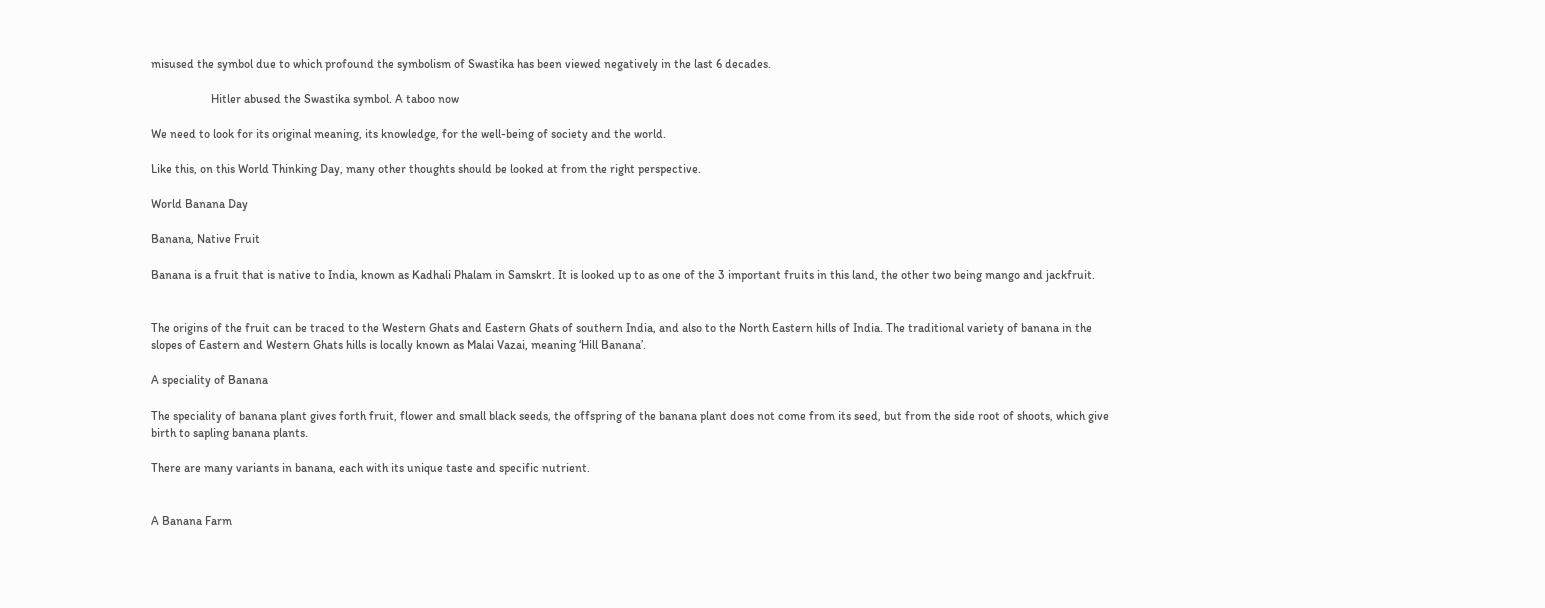misused the symbol due to which profound the symbolism of Swastika has been viewed negatively in the last 6 decades.

                    Hitler abused the Swastika symbol. A taboo now

We need to look for its original meaning, its knowledge, for the well-being of society and the world.

Like this, on this World Thinking Day, many other thoughts should be looked at from the right perspective.

World Banana Day

Banana, Native Fruit

Banana is a fruit that is native to India, known as Kadhali Phalam in Samskrt. It is looked up to as one of the 3 important fruits in this land, the other two being mango and jackfruit.


The origins of the fruit can be traced to the Western Ghats and Eastern Ghats of southern India, and also to the North Eastern hills of India. The traditional variety of banana in the slopes of Eastern and Western Ghats hills is locally known as Malai Vazai, meaning ‘Hill Banana’.

A speciality of Banana

The speciality of banana plant gives forth fruit, flower and small black seeds, the offspring of the banana plant does not come from its seed, but from the side root of shoots, which give birth to sapling banana plants.

There are many variants in banana, each with its unique taste and specific nutrient.


A Banana Farm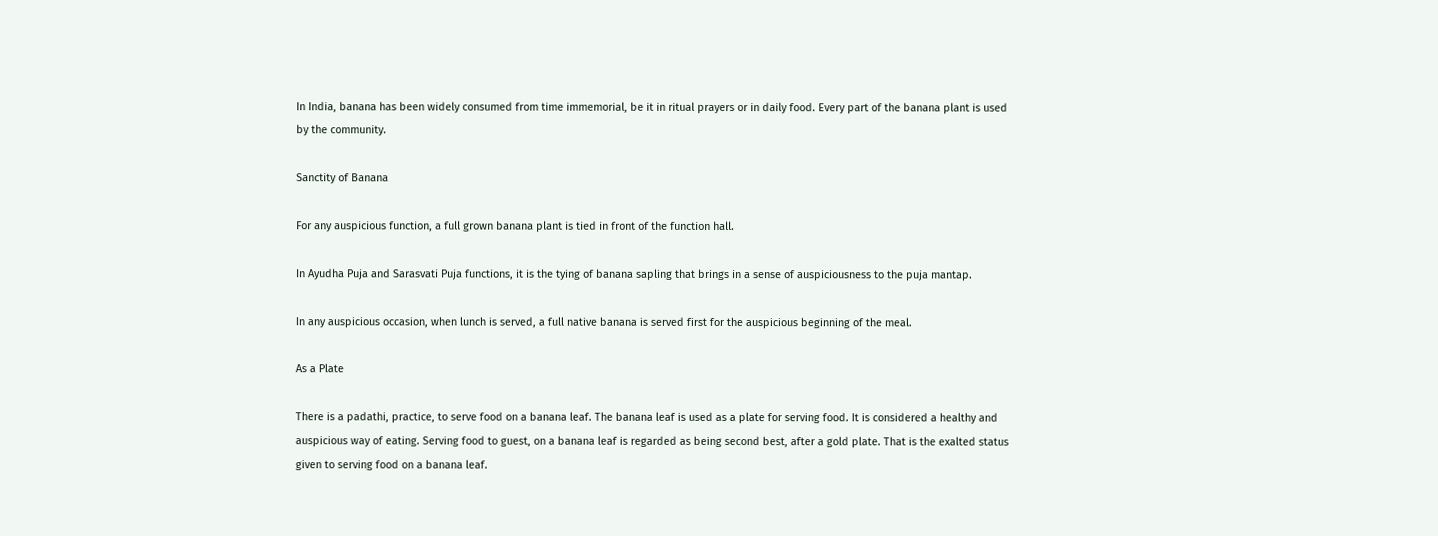In India, banana has been widely consumed from time immemorial, be it in ritual prayers or in daily food. Every part of the banana plant is used by the community.

Sanctity of Banana

For any auspicious function, a full grown banana plant is tied in front of the function hall.

In Ayudha Puja and Sarasvati Puja functions, it is the tying of banana sapling that brings in a sense of auspiciousness to the puja mantap.

In any auspicious occasion, when lunch is served, a full native banana is served first for the auspicious beginning of the meal.

As a Plate

There is a padathi, practice, to serve food on a banana leaf. The banana leaf is used as a plate for serving food. It is considered a healthy and auspicious way of eating. Serving food to guest, on a banana leaf is regarded as being second best, after a gold plate. That is the exalted status given to serving food on a banana leaf.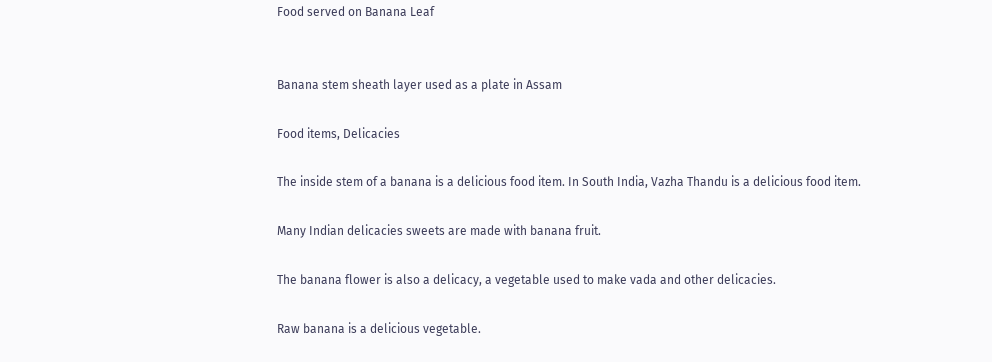Food served on Banana Leaf


Banana stem sheath layer used as a plate in Assam

Food items, Delicacies

The inside stem of a banana is a delicious food item. In South India, Vazha Thandu is a delicious food item.

Many Indian delicacies sweets are made with banana fruit.

The banana flower is also a delicacy, a vegetable used to make vada and other delicacies.

Raw banana is a delicious vegetable.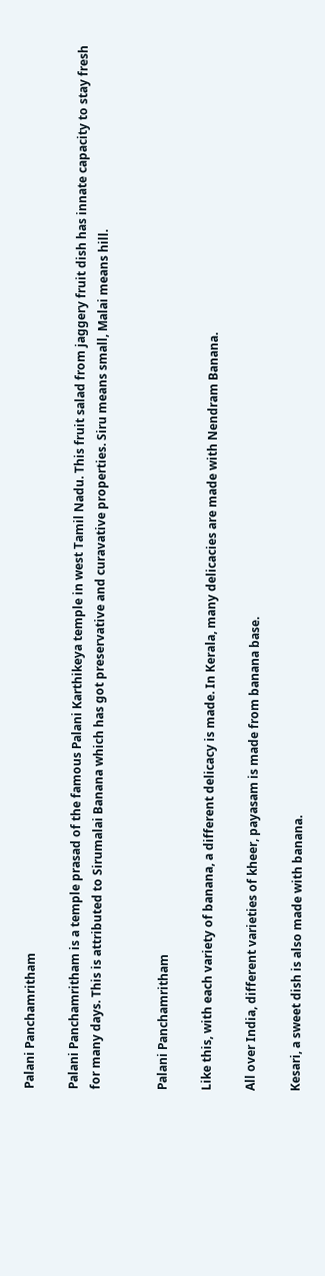Palani Panchamritham

Palani Panchamritham is a temple prasad of the famous Palani Karthikeya temple in west Tamil Nadu. This fruit salad from jaggery fruit dish has innate capacity to stay fresh for many days. This is attributed to Sirumalai Banana which has got preservative and curavative properties. Siru means small, Malai means hill.


Palani Panchamritham

Like this, with each variety of banana, a different delicacy is made. In Kerala, many delicacies are made with Nendram Banana.

All over India, different varieties of kheer, payasam is made from banana base.

Kesari, a sweet dish is also made with banana.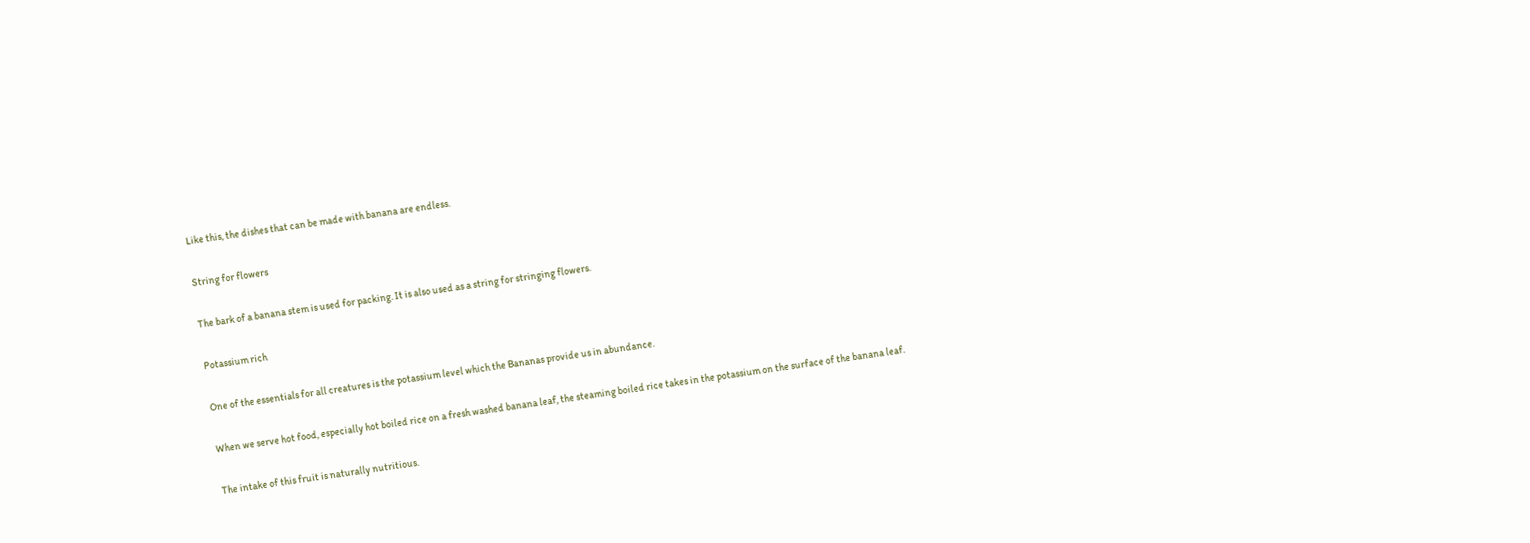Like this, the dishes that can be made with banana are endless.

String for flowers

The bark of a banana stem is used for packing. It is also used as a string for stringing flowers.

Potassium rich

One of the essentials for all creatures is the potassium level which the Bananas provide us in abundance.

When we serve hot food, especially hot boiled rice on a fresh washed banana leaf, the steaming boiled rice takes in the potassium on the surface of the banana leaf.

The intake of this fruit is naturally nutritious.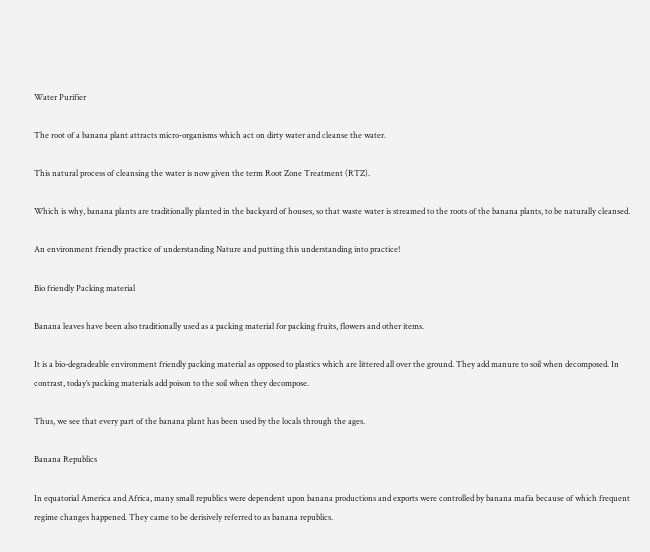Water Purifier

The root of a banana plant attracts micro-organisms which act on dirty water and cleanse the water.

This natural process of cleansing the water is now given the term Root Zone Treatment (RTZ).

Which is why, banana plants are traditionally planted in the backyard of houses, so that waste water is streamed to the roots of the banana plants, to be naturally cleansed.

An environment friendly practice of understanding Nature and putting this understanding into practice!

Bio friendly Packing material

Banana leaves have been also traditionally used as a packing material for packing fruits, flowers and other items.

It is a bio-degradeable environment friendly packing material as opposed to plastics which are littered all over the ground. They add manure to soil when decomposed. In contrast, today’s packing materials add poison to the soil when they decompose.

Thus, we see that every part of the banana plant has been used by the locals through the ages.

Banana Republics

In equatorial America and Africa, many small republics were dependent upon banana productions and exports were controlled by banana mafia because of which frequent regime changes happened. They came to be derisively referred to as banana republics.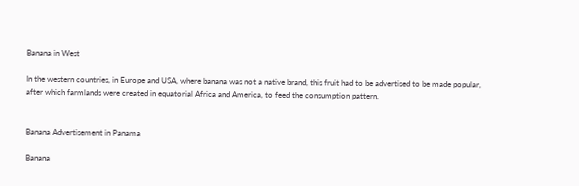Banana in West

In the western countries, in Europe and USA, where banana was not a native brand, this fruit had to be advertised to be made popular, after which farmlands were created in equatorial Africa and America, to feed the consumption pattern.


Banana Advertisement in Panama

Banana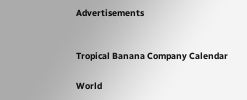Advertisements


Tropical Banana Company Calendar

World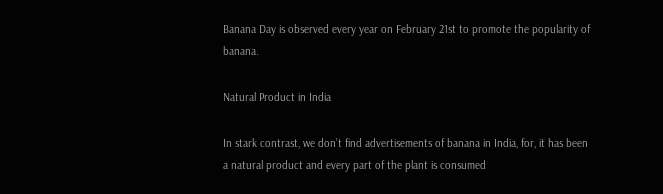Banana Day is observed every year on February 21st to promote the popularity of banana.

Natural Product in India

In stark contrast, we don’t find advertisements of banana in India, for, it has been a natural product and every part of the plant is consumed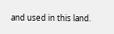and used in this land.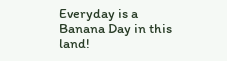Everyday is a Banana Day in this land!